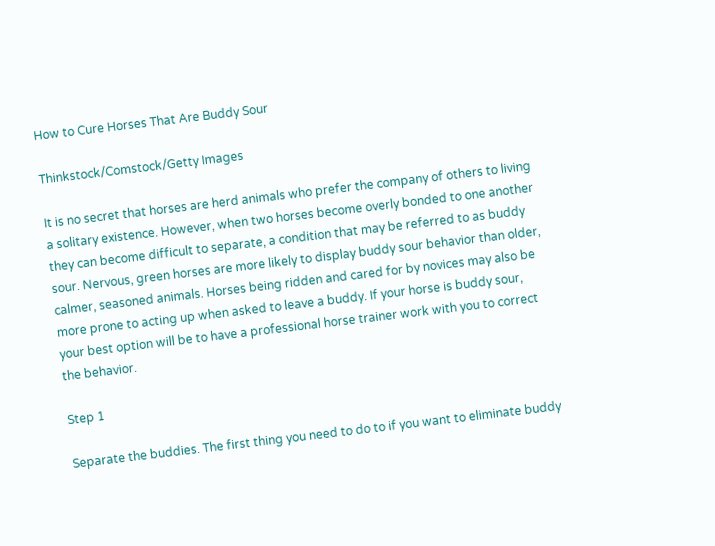How to Cure Horses That Are Buddy Sour

Thinkstock/Comstock/Getty Images

It is no secret that horses are herd animals who prefer the company of others to living a solitary existence. However, when two horses become overly bonded to one another they can become difficult to separate, a condition that may be referred to as buddy sour. Nervous, green horses are more likely to display buddy sour behavior than older, calmer, seasoned animals. Horses being ridden and cared for by novices may also be more prone to acting up when asked to leave a buddy. If your horse is buddy sour, your best option will be to have a professional horse trainer work with you to correct the behavior.

Step 1

Separate the buddies. The first thing you need to do to if you want to eliminate buddy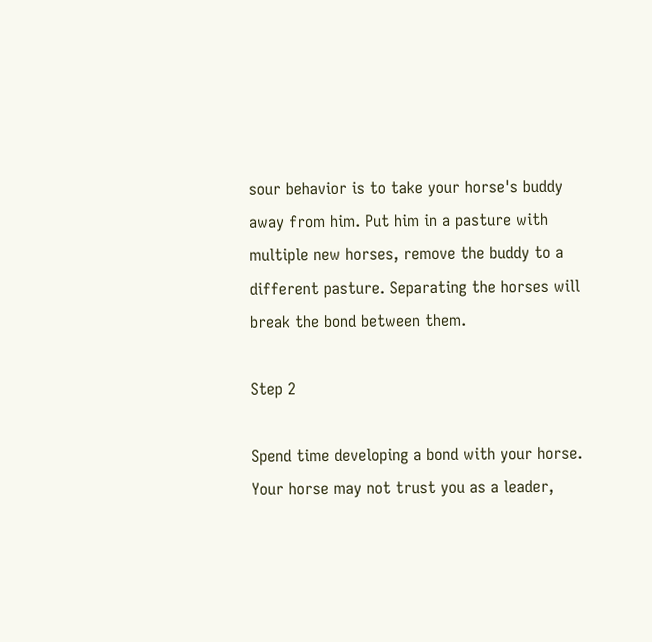sour behavior is to take your horse's buddy away from him. Put him in a pasture with multiple new horses, remove the buddy to a different pasture. Separating the horses will break the bond between them.

Step 2

Spend time developing a bond with your horse. Your horse may not trust you as a leader,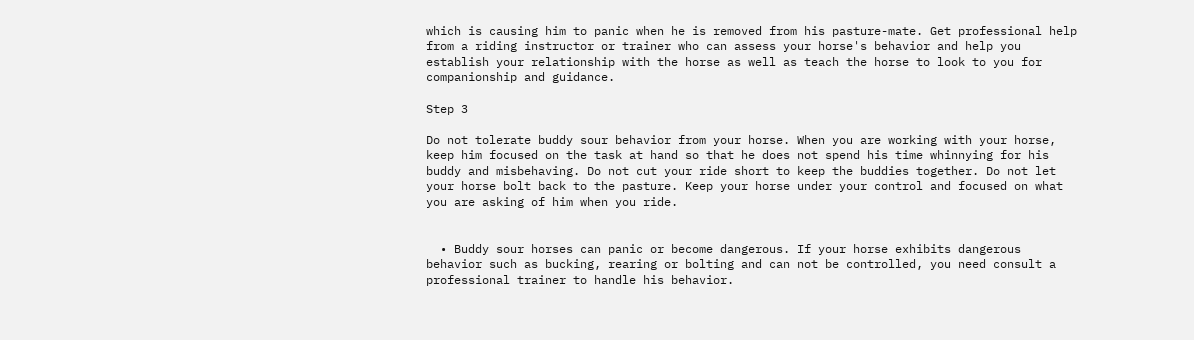which is causing him to panic when he is removed from his pasture-mate. Get professional help from a riding instructor or trainer who can assess your horse's behavior and help you establish your relationship with the horse as well as teach the horse to look to you for companionship and guidance.

Step 3

Do not tolerate buddy sour behavior from your horse. When you are working with your horse, keep him focused on the task at hand so that he does not spend his time whinnying for his buddy and misbehaving. Do not cut your ride short to keep the buddies together. Do not let your horse bolt back to the pasture. Keep your horse under your control and focused on what you are asking of him when you ride.


  • Buddy sour horses can panic or become dangerous. If your horse exhibits dangerous behavior such as bucking, rearing or bolting and can not be controlled, you need consult a professional trainer to handle his behavior.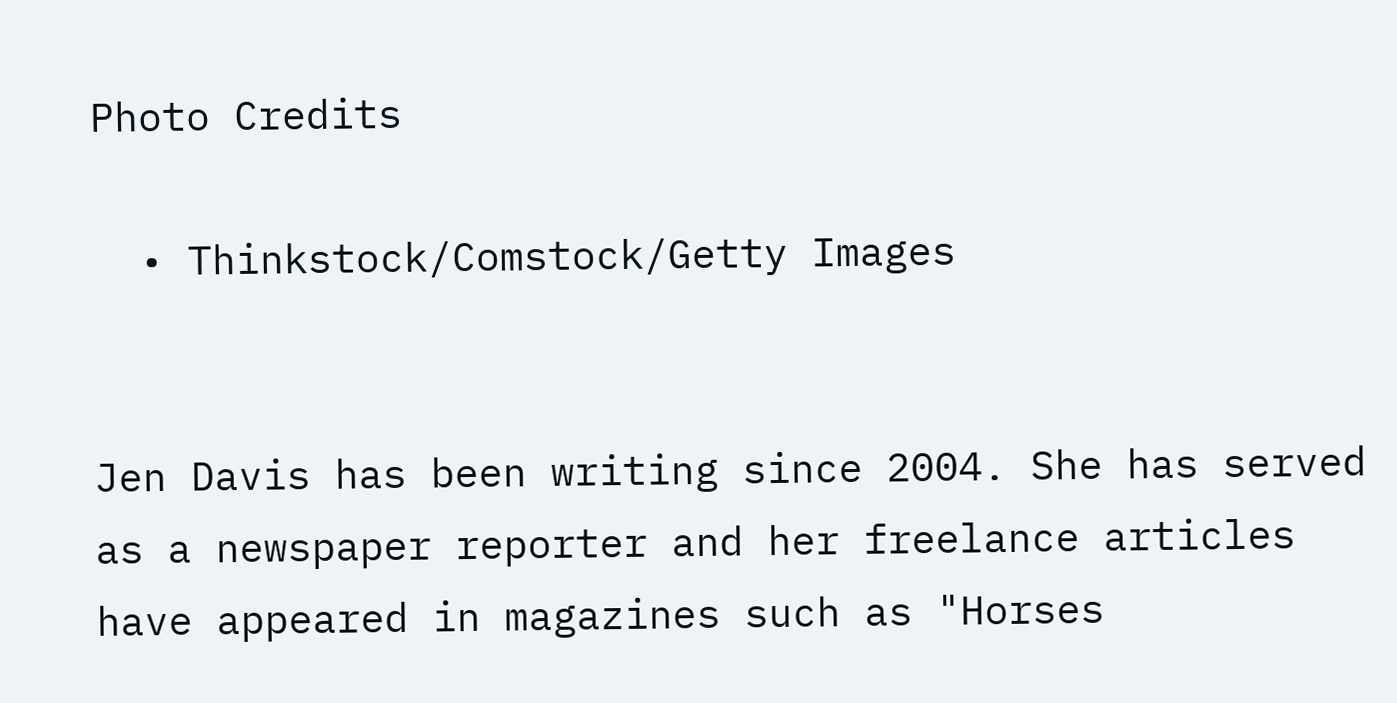Photo Credits

  • Thinkstock/Comstock/Getty Images


Jen Davis has been writing since 2004. She has served as a newspaper reporter and her freelance articles have appeared in magazines such as "Horses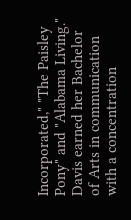Incorporated," "The Paisley Pony" and "Alabama Living." Davis earned her Bachelor of Arts in communication with a concentration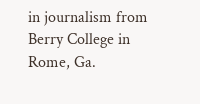in journalism from Berry College in Rome, Ga.